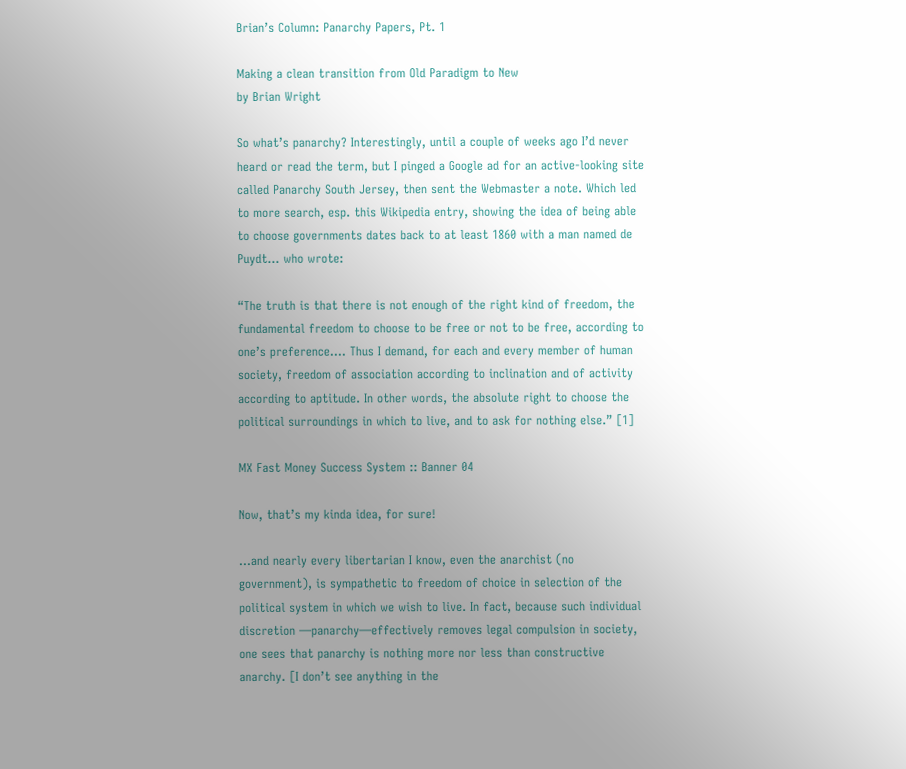Brian’s Column: Panarchy Papers, Pt. 1

Making a clean transition from Old Paradigm to New
by Brian Wright

So what’s panarchy? Interestingly, until a couple of weeks ago I’d never heard or read the term, but I pinged a Google ad for an active-looking site called Panarchy South Jersey, then sent the Webmaster a note. Which led to more search, esp. this Wikipedia entry, showing the idea of being able to choose governments dates back to at least 1860 with a man named de Puydt… who wrote:

“The truth is that there is not enough of the right kind of freedom, the fundamental freedom to choose to be free or not to be free, according to one’s preference…. Thus I demand, for each and every member of human society, freedom of association according to inclination and of activity according to aptitude. In other words, the absolute right to choose the political surroundings in which to live, and to ask for nothing else.” [1]

MX Fast Money Success System :: Banner 04

Now, that’s my kinda idea, for sure!

…and nearly every libertarian I know, even the anarchist (no government), is sympathetic to freedom of choice in selection of the political system in which we wish to live. In fact, because such individual discretion —panarchy—effectively removes legal compulsion in society, one sees that panarchy is nothing more nor less than constructive anarchy. [I don’t see anything in the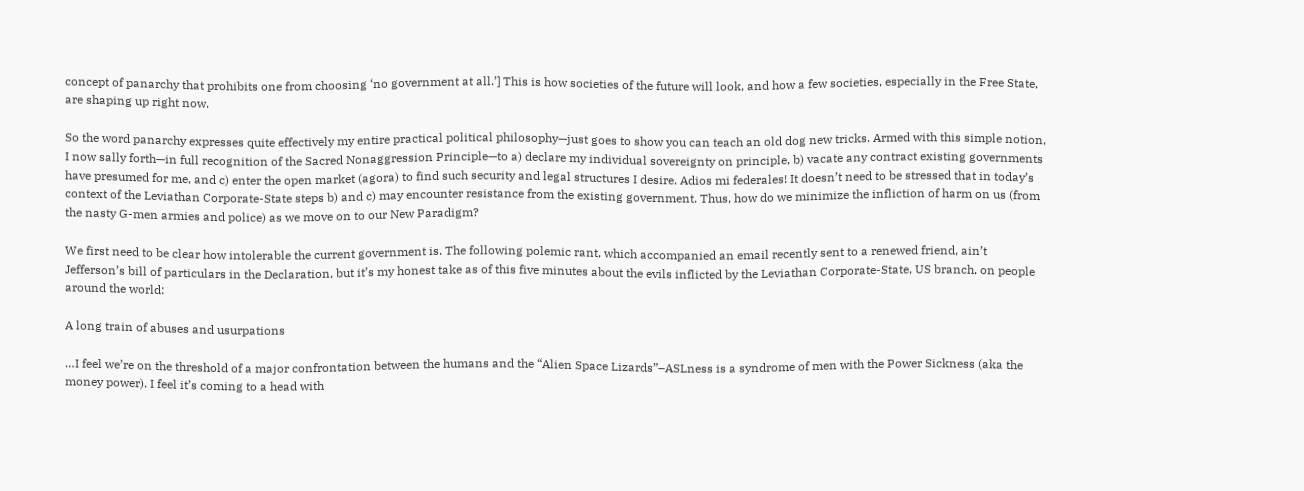concept of panarchy that prohibits one from choosing ‘no government at all.’] This is how societies of the future will look, and how a few societies, especially in the Free State, are shaping up right now.

So the word panarchy expresses quite effectively my entire practical political philosophy—just goes to show you can teach an old dog new tricks. Armed with this simple notion, I now sally forth—in full recognition of the Sacred Nonaggression Principle—to a) declare my individual sovereignty on principle, b) vacate any contract existing governments have presumed for me, and c) enter the open market (agora) to find such security and legal structures I desire. Adios mi federales! It doesn’t need to be stressed that in today’s context of the Leviathan Corporate-State steps b) and c) may encounter resistance from the existing government. Thus, how do we minimize the infliction of harm on us (from the nasty G-men armies and police) as we move on to our New Paradigm?

We first need to be clear how intolerable the current government is. The following polemic rant, which accompanied an email recently sent to a renewed friend, ain’t Jefferson’s bill of particulars in the Declaration, but it’s my honest take as of this five minutes about the evils inflicted by the Leviathan Corporate-State, US branch, on people around the world:

A long train of abuses and usurpations

…I feel we’re on the threshold of a major confrontation between the humans and the “Alien Space Lizards”–ASLness is a syndrome of men with the Power Sickness (aka the money power). I feel it’s coming to a head with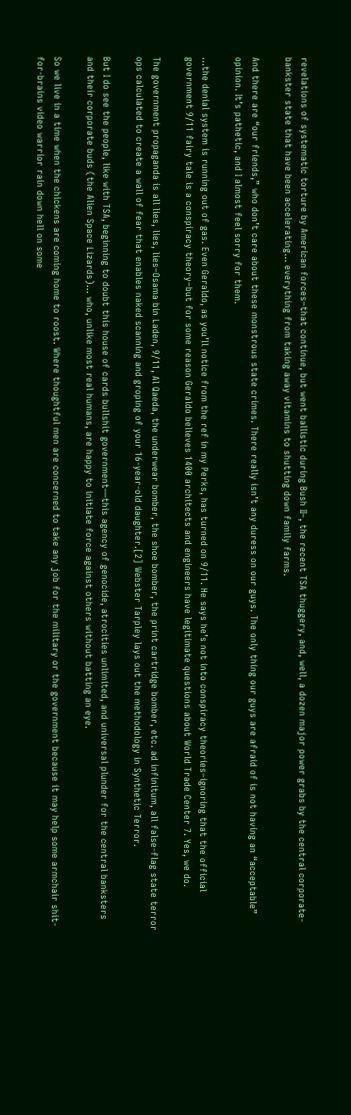revelations of systematic torture by American forces–that continue, but went ballistic during Bush II–, the recent TSA thuggery, and, well, a dozen major power grabs by the central corporate-bankster state that have been accelerating… everything from taking away vitamins to shutting down family farms.

And there are “our friends,” who don’t care about these monstrous state crimes. There really isn’t any duress on our guys. The only thing our guys are afraid of is not having an “acceptable” opinion. It’s pathetic, and I almost feel sorry for them.

…the denial system is running out of gas. Even Geraldo, as you’ll notice from the ref in my Perks, has turned on 9/11. He says he’s not into conspiracy theories–ignoring that the official government 9/11 fairy tale is a conspiracy theory–but for some reason Geraldo believes 1400 architects and engineers have legitimate questions about World Trade Center 7. Yes, we do.

The government propaganda is all lies, lies, lies–Osama bin Laden, 9/11, Al Qaeda, the underwear bomber, the shoe bomber, the print cartridge bomber, etc. ad infinitum, all false-flag state terror ops calculated to create a wall of fear that enables naked scanning and groping of your 16-year-old daughter.[2] Webster Tarpley lays out the methodology in Synthetic Terror.

But I do see the people, like with TSA, beginning to doubt this house of cards bullshit government—this agency of genocide, atrocities unlimited, and universal plunder for the central banksters and their corporate buds (the Alien Space Lizards)… who, unlike most real humans, are happy to initiate force against others without batting an eye.

So we live in a time when the chickens are coming home to roost. Where thoughtful men are concerned to take any job for the military or the government because it may help some armchair shit-for-brains video warrior rain down hell on some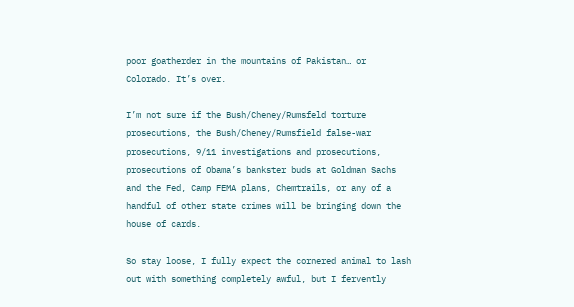poor goatherder in the mountains of Pakistan… or Colorado. It’s over.

I’m not sure if the Bush/Cheney/Rumsfeld torture prosecutions, the Bush/Cheney/Rumsfield false-war prosecutions, 9/11 investigations and prosecutions, prosecutions of Obama’s bankster buds at Goldman Sachs and the Fed, Camp FEMA plans, Chemtrails, or any of a handful of other state crimes will be bringing down the house of cards.

So stay loose, I fully expect the cornered animal to lash out with something completely awful, but I fervently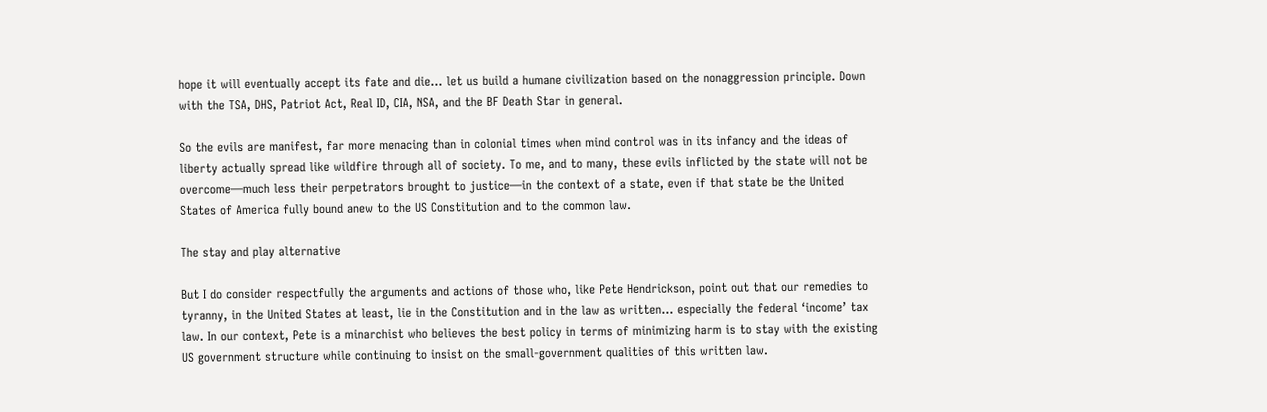hope it will eventually accept its fate and die… let us build a humane civilization based on the nonaggression principle. Down with the TSA, DHS, Patriot Act, Real ID, CIA, NSA, and the BF Death Star in general.

So the evils are manifest, far more menacing than in colonial times when mind control was in its infancy and the ideas of liberty actually spread like wildfire through all of society. To me, and to many, these evils inflicted by the state will not be overcome—much less their perpetrators brought to justice—in the context of a state, even if that state be the United States of America fully bound anew to the US Constitution and to the common law.

The stay and play alternative

But I do consider respectfully the arguments and actions of those who, like Pete Hendrickson, point out that our remedies to tyranny, in the United States at least, lie in the Constitution and in the law as written… especially the federal ‘income’ tax law. In our context, Pete is a minarchist who believes the best policy in terms of minimizing harm is to stay with the existing US government structure while continuing to insist on the small-government qualities of this written law.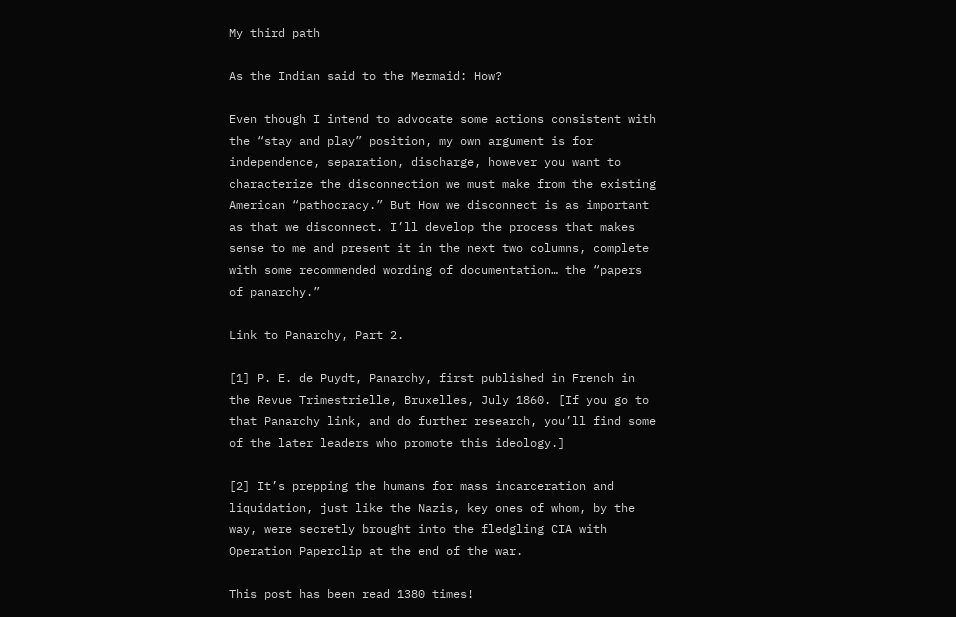My third path

As the Indian said to the Mermaid: How?

Even though I intend to advocate some actions consistent with the “stay and play” position, my own argument is for independence, separation, discharge, however you want to characterize the disconnection we must make from the existing American “pathocracy.” But How we disconnect is as important as that we disconnect. I’ll develop the process that makes sense to me and present it in the next two columns, complete with some recommended wording of documentation… the “papers of panarchy.”

Link to Panarchy, Part 2.

[1] P. E. de Puydt, Panarchy, first published in French in the Revue Trimestrielle, Bruxelles, July 1860. [If you go to that Panarchy link, and do further research, you’ll find some of the later leaders who promote this ideology.]

[2] It’s prepping the humans for mass incarceration and liquidation, just like the Nazis, key ones of whom, by the way, were secretly brought into the fledgling CIA with Operation Paperclip at the end of the war.

This post has been read 1380 times!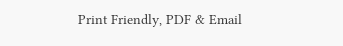Print Friendly, PDF & Email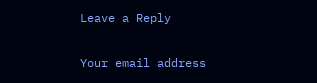Leave a Reply

Your email address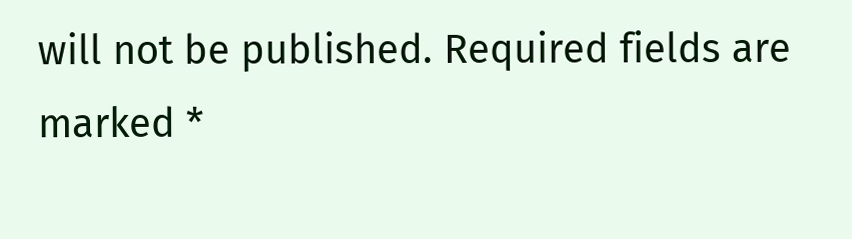will not be published. Required fields are marked *